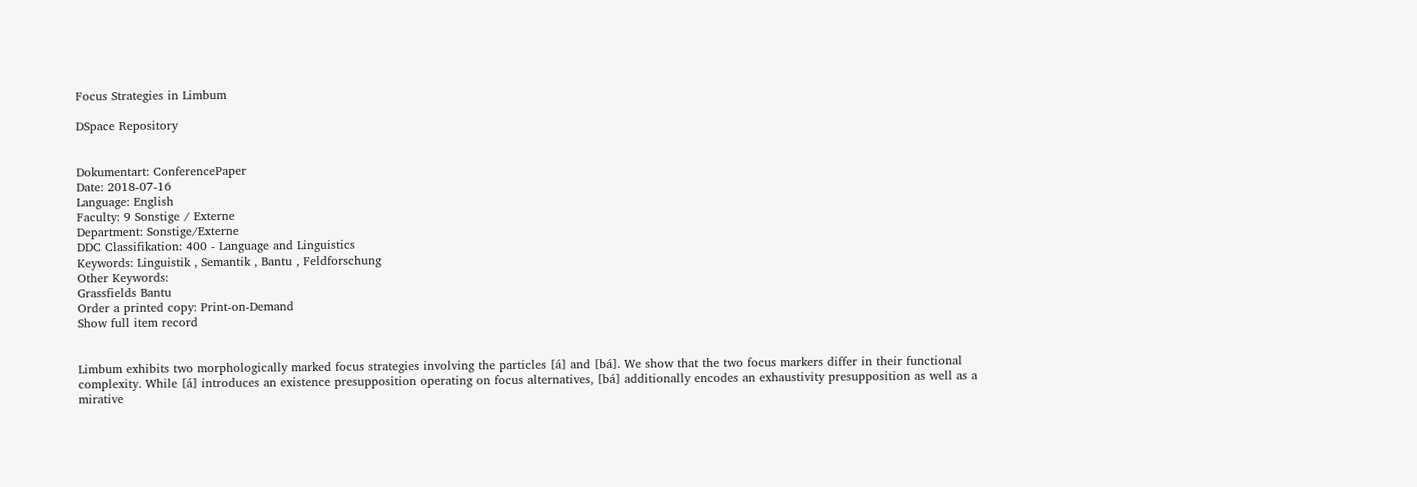Focus Strategies in Limbum

DSpace Repository


Dokumentart: ConferencePaper
Date: 2018-07-16
Language: English
Faculty: 9 Sonstige / Externe
Department: Sonstige/Externe
DDC Classifikation: 400 - Language and Linguistics
Keywords: Linguistik , Semantik , Bantu , Feldforschung
Other Keywords:
Grassfields Bantu
Order a printed copy: Print-on-Demand
Show full item record


Limbum exhibits two morphologically marked focus strategies involving the particles [á] and [bá]. We show that the two focus markers differ in their functional complexity. While [á] introduces an existence presupposition operating on focus alternatives, [bá] additionally encodes an exhaustivity presupposition as well as a mirative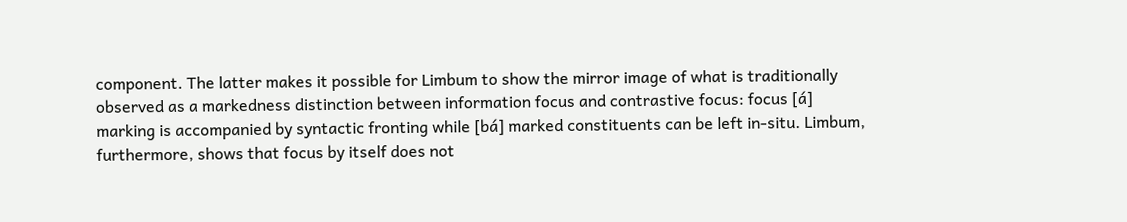component. The latter makes it possible for Limbum to show the mirror image of what is traditionally observed as a markedness distinction between information focus and contrastive focus: focus [á] marking is accompanied by syntactic fronting while [bá] marked constituents can be left in-situ. Limbum, furthermore, shows that focus by itself does not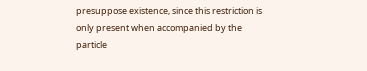presuppose existence, since this restriction is only present when accompanied by the particle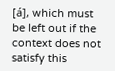[á], which must be left out if the context does not satisfy this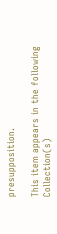presupposition.

This item appears in the following Collection(s)